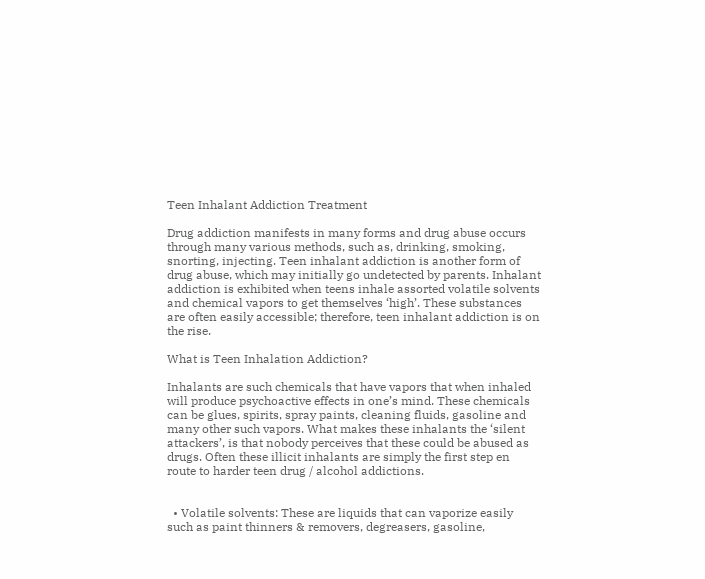Teen Inhalant Addiction Treatment

Drug addiction manifests in many forms and drug abuse occurs through many various methods, such as, drinking, smoking, snorting, injecting. Teen inhalant addiction is another form of drug abuse, which may initially go undetected by parents. Inhalant addiction is exhibited when teens inhale assorted volatile solvents and chemical vapors to get themselves ‘high’. These substances are often easily accessible; therefore, teen inhalant addiction is on the rise.

What is Teen Inhalation Addiction?

Inhalants are such chemicals that have vapors that when inhaled will produce psychoactive effects in one’s mind. These chemicals can be glues, spirits, spray paints, cleaning fluids, gasoline and many other such vapors. What makes these inhalants the ‘silent attackers’, is that nobody perceives that these could be abused as drugs. Often these illicit inhalants are simply the first step en route to harder teen drug / alcohol addictions.


  • Volatile solvents: These are liquids that can vaporize easily such as paint thinners & removers, degreasers, gasoline,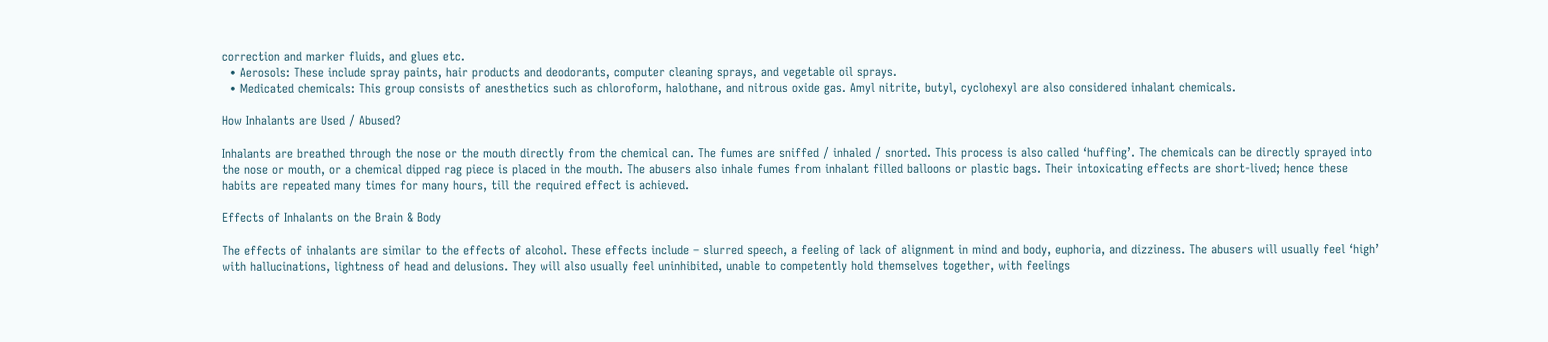correction and marker fluids, and glues etc.
  • Aerosols: These include spray paints, hair products and deodorants, computer cleaning sprays, and vegetable oil sprays.
  • Medicated chemicals: This group consists of anesthetics such as chloroform, halothane, and nitrous oxide gas. Amyl nitrite, butyl, cyclohexyl are also considered inhalant chemicals.

How Inhalants are Used / Abused?

Inhalants are breathed through the nose or the mouth directly from the chemical can. The fumes are sniffed / inhaled / snorted. This process is also called ‘huffing’. The chemicals can be directly sprayed into the nose or mouth, or a chemical dipped rag piece is placed in the mouth. The abusers also inhale fumes from inhalant filled balloons or plastic bags. Their intoxicating effects are short-lived; hence these habits are repeated many times for many hours, till the required effect is achieved.

Effects of Inhalants on the Brain & Body

The effects of inhalants are similar to the effects of alcohol. These effects include – slurred speech, a feeling of lack of alignment in mind and body, euphoria, and dizziness. The abusers will usually feel ‘high’ with hallucinations, lightness of head and delusions. They will also usually feel uninhibited, unable to competently hold themselves together, with feelings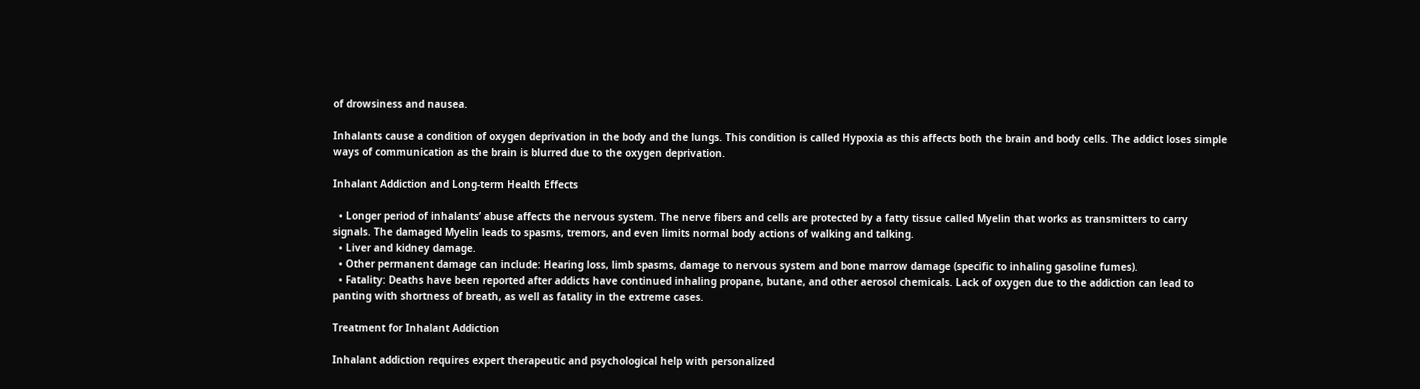of drowsiness and nausea.

Inhalants cause a condition of oxygen deprivation in the body and the lungs. This condition is called Hypoxia as this affects both the brain and body cells. The addict loses simple ways of communication as the brain is blurred due to the oxygen deprivation.

Inhalant Addiction and Long-term Health Effects

  • Longer period of inhalants’ abuse affects the nervous system. The nerve fibers and cells are protected by a fatty tissue called Myelin that works as transmitters to carry signals. The damaged Myelin leads to spasms, tremors, and even limits normal body actions of walking and talking.
  • Liver and kidney damage.
  • Other permanent damage can include: Hearing loss, limb spasms, damage to nervous system and bone marrow damage (specific to inhaling gasoline fumes).
  • Fatality: Deaths have been reported after addicts have continued inhaling propane, butane, and other aerosol chemicals. Lack of oxygen due to the addiction can lead to panting with shortness of breath, as well as fatality in the extreme cases.

Treatment for Inhalant Addiction

Inhalant addiction requires expert therapeutic and psychological help with personalized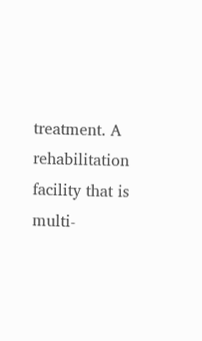treatment. A rehabilitation facility that is multi-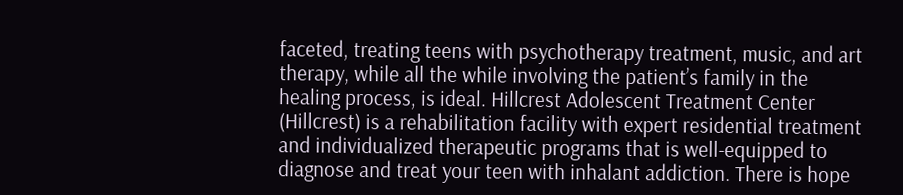faceted, treating teens with psychotherapy treatment, music, and art therapy, while all the while involving the patient’s family in the healing process, is ideal. Hillcrest Adolescent Treatment Center (Hillcrest) is a rehabilitation facility with expert residential treatment and individualized therapeutic programs that is well-equipped to diagnose and treat your teen with inhalant addiction. There is hope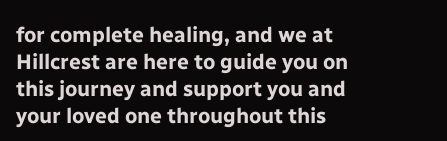for complete healing, and we at Hillcrest are here to guide you on this journey and support you and your loved one throughout this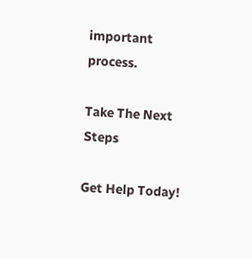important process.

Take The Next Steps

Get Help Today!